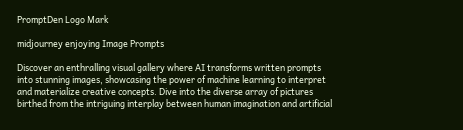PromptDen Logo Mark

midjourney enjoying Image Prompts

Discover an enthralling visual gallery where AI transforms written prompts into stunning images, showcasing the power of machine learning to interpret and materialize creative concepts. Dive into the diverse array of pictures birthed from the intriguing interplay between human imagination and artificial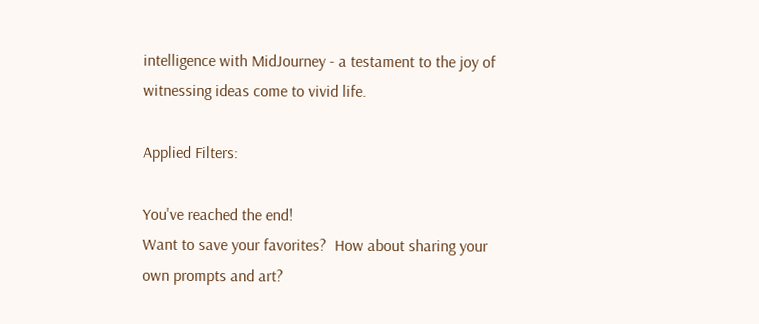intelligence with MidJourney - a testament to the joy of witnessing ideas come to vivid life.

Applied Filters:

You've reached the end!
Want to save your favorites?  How about sharing your own prompts and art?